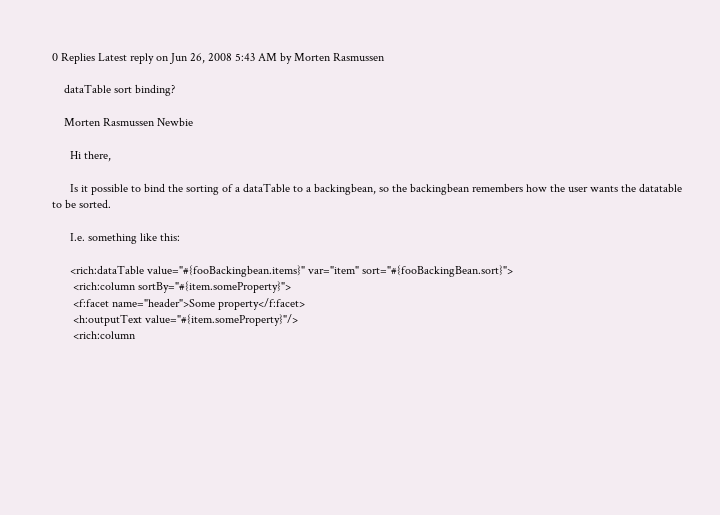0 Replies Latest reply on Jun 26, 2008 5:43 AM by Morten Rasmussen

    dataTable sort binding?

    Morten Rasmussen Newbie

      Hi there,

      Is it possible to bind the sorting of a dataTable to a backingbean, so the backingbean remembers how the user wants the datatable to be sorted.

      I.e. something like this:

      <rich:dataTable value="#{fooBackingbean.items}" var="item" sort="#{fooBackingBean.sort}">
       <rich:column sortBy="#{item.someProperty}">
       <f:facet name="header">Some property</f:facet>
       <h:outputText value="#{item.someProperty}"/>
       <rich:column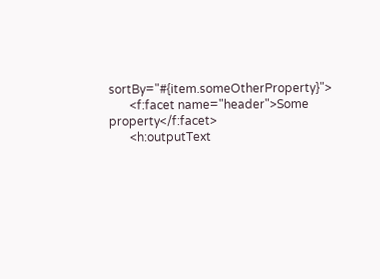sortBy="#{item.someOtherProperty}">
       <f:facet name="header">Some property</f:facet>
       <h:outputText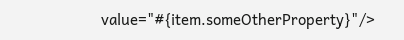value="#{item.someOtherProperty}"/>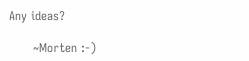Any ideas?

      ~Morten :-)